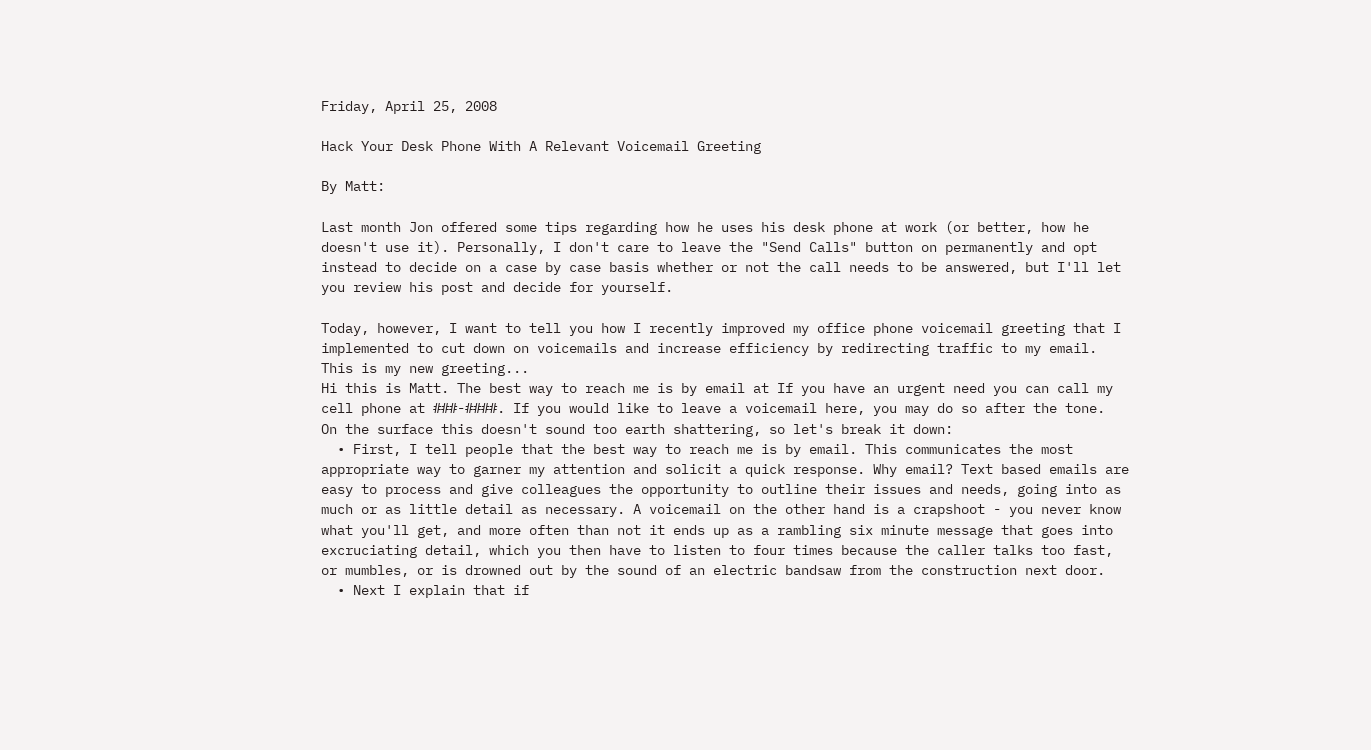Friday, April 25, 2008

Hack Your Desk Phone With A Relevant Voicemail Greeting

By Matt:

Last month Jon offered some tips regarding how he uses his desk phone at work (or better, how he doesn't use it). Personally, I don't care to leave the "Send Calls" button on permanently and opt instead to decide on a case by case basis whether or not the call needs to be answered, but I'll let you review his post and decide for yourself.

Today, however, I want to tell you how I recently improved my office phone voicemail greeting that I implemented to cut down on voicemails and increase efficiency by redirecting traffic to my email. This is my new greeting...
Hi this is Matt. The best way to reach me is by email at If you have an urgent need you can call my cell phone at ###-####. If you would like to leave a voicemail here, you may do so after the tone.
On the surface this doesn't sound too earth shattering, so let's break it down:
  • First, I tell people that the best way to reach me is by email. This communicates the most appropriate way to garner my attention and solicit a quick response. Why email? Text based emails are easy to process and give colleagues the opportunity to outline their issues and needs, going into as much or as little detail as necessary. A voicemail on the other hand is a crapshoot - you never know what you'll get, and more often than not it ends up as a rambling six minute message that goes into excruciating detail, which you then have to listen to four times because the caller talks too fast, or mumbles, or is drowned out by the sound of an electric bandsaw from the construction next door.
  • Next I explain that if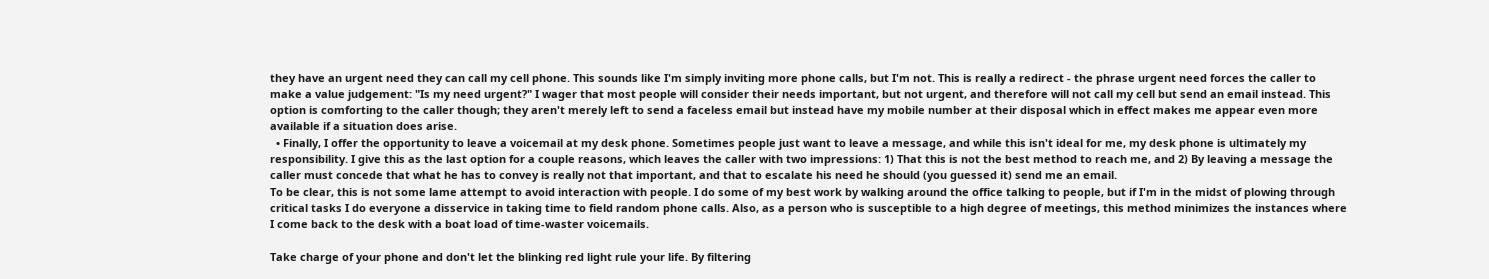they have an urgent need they can call my cell phone. This sounds like I'm simply inviting more phone calls, but I'm not. This is really a redirect - the phrase urgent need forces the caller to make a value judgement: "Is my need urgent?" I wager that most people will consider their needs important, but not urgent, and therefore will not call my cell but send an email instead. This option is comforting to the caller though; they aren't merely left to send a faceless email but instead have my mobile number at their disposal which in effect makes me appear even more available if a situation does arise.
  • Finally, I offer the opportunity to leave a voicemail at my desk phone. Sometimes people just want to leave a message, and while this isn't ideal for me, my desk phone is ultimately my responsibility. I give this as the last option for a couple reasons, which leaves the caller with two impressions: 1) That this is not the best method to reach me, and 2) By leaving a message the caller must concede that what he has to convey is really not that important, and that to escalate his need he should (you guessed it) send me an email.
To be clear, this is not some lame attempt to avoid interaction with people. I do some of my best work by walking around the office talking to people, but if I'm in the midst of plowing through critical tasks I do everyone a disservice in taking time to field random phone calls. Also, as a person who is susceptible to a high degree of meetings, this method minimizes the instances where I come back to the desk with a boat load of time-waster voicemails.

Take charge of your phone and don't let the blinking red light rule your life. By filtering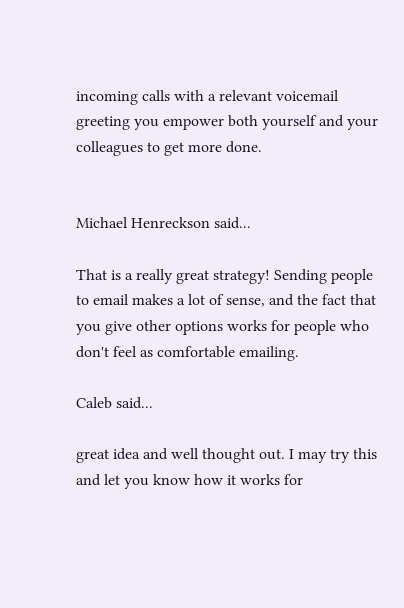incoming calls with a relevant voicemail greeting you empower both yourself and your colleagues to get more done.


Michael Henreckson said...

That is a really great strategy! Sending people to email makes a lot of sense, and the fact that you give other options works for people who don't feel as comfortable emailing.

Caleb said...

great idea and well thought out. I may try this and let you know how it works for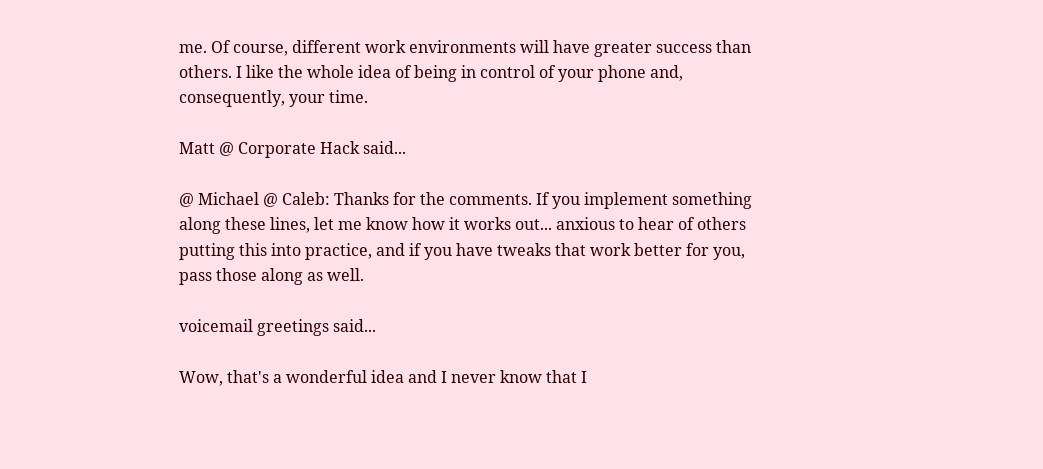me. Of course, different work environments will have greater success than others. I like the whole idea of being in control of your phone and, consequently, your time.

Matt @ Corporate Hack said...

@ Michael @ Caleb: Thanks for the comments. If you implement something along these lines, let me know how it works out... anxious to hear of others putting this into practice, and if you have tweaks that work better for you, pass those along as well.

voicemail greetings said...

Wow, that's a wonderful idea and I never know that I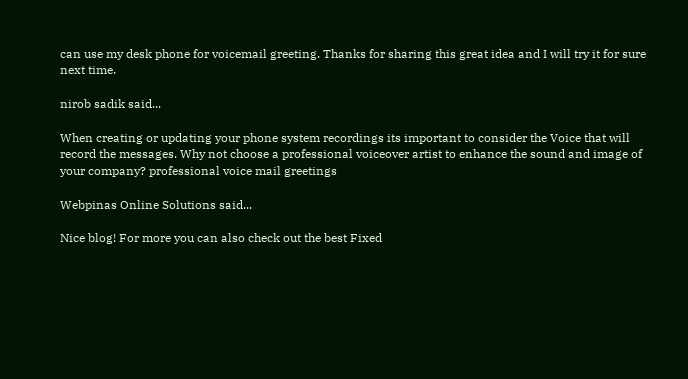can use my desk phone for voicemail greeting. Thanks for sharing this great idea and I will try it for sure next time.

nirob sadik said...

When creating or updating your phone system recordings its important to consider the Voice that will record the messages. Why not choose a professional voiceover artist to enhance the sound and image of your company? professional voice mail greetings

Webpinas Online Solutions said...

Nice blog! For more you can also check out the best Fixed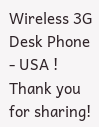Wireless 3G Desk Phone - USA ! Thank you for sharing!